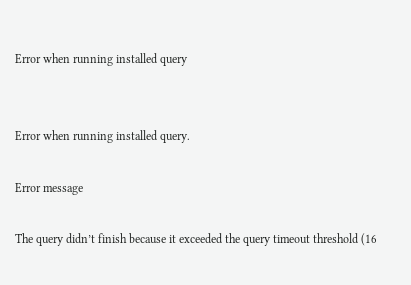Error when running installed query


Error when running installed query.

Error message

The query didn’t finish because it exceeded the query timeout threshold (16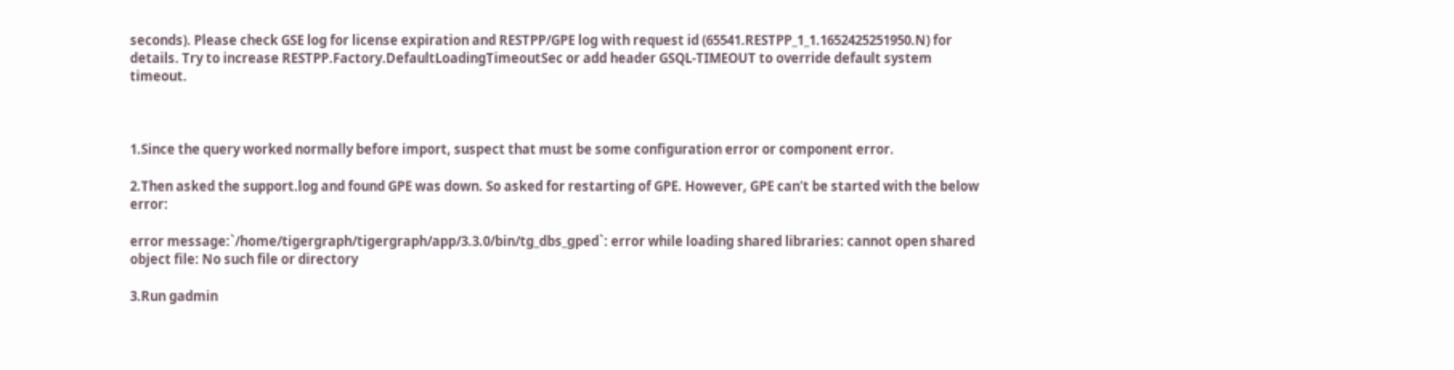seconds). Please check GSE log for license expiration and RESTPP/GPE log with request id (65541.RESTPP_1_1.1652425251950.N) for details. Try to increase RESTPP.Factory.DefaultLoadingTimeoutSec or add header GSQL-TIMEOUT to override default system timeout.



1.Since the query worked normally before import, suspect that must be some configuration error or component error.

2.Then asked the support.log and found GPE was down. So asked for restarting of GPE. However, GPE can’t be started with the below error:

error message:`/home/tigergraph/tigergraph/app/3.3.0/bin/tg_dbs_gped`: error while loading shared libraries: cannot open shared object file: No such file or directory

3.Run gadmin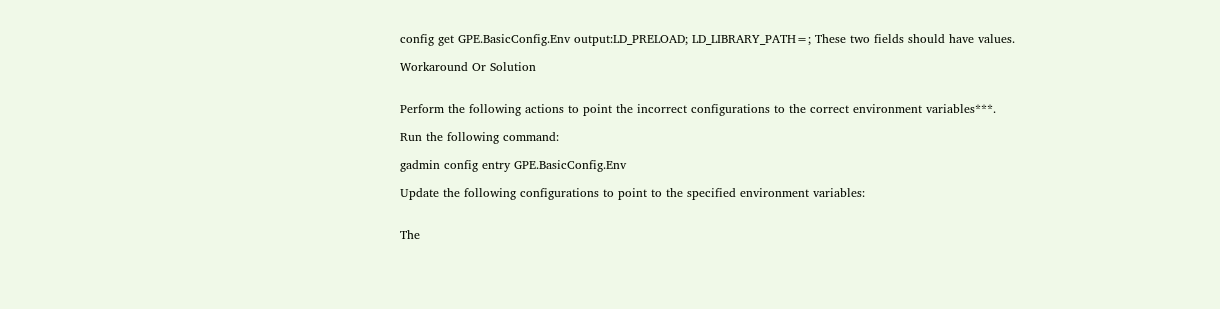config get GPE.BasicConfig.Env output:LD_PRELOAD; LD_LIBRARY_PATH=; These two fields should have values.

Workaround Or Solution


Perform the following actions to point the incorrect configurations to the correct environment variables***.

Run the following command:

gadmin config entry GPE.BasicConfig.Env

Update the following configurations to point to the specified environment variables:


The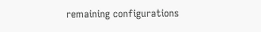remaining configurations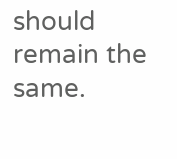should remain the same.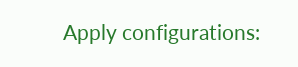Apply configurations: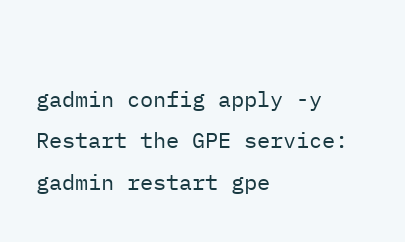gadmin config apply -y
Restart the GPE service:
gadmin restart gpe